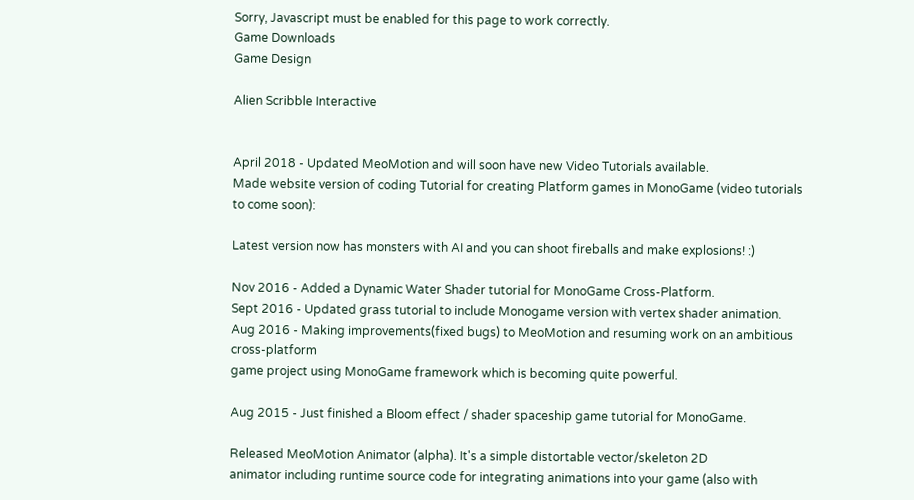Sorry, Javascript must be enabled for this page to work correctly.
Game Downloads
Game Design

Alien Scribble Interactive


April 2018 - Updated MeoMotion and will soon have new Video Tutorials available.
Made website version of coding Tutorial for creating Platform games in MonoGame (video tutorials to come soon):

Latest version now has monsters with AI and you can shoot fireballs and make explosions! :)

Nov 2016 - Added a Dynamic Water Shader tutorial for MonoGame Cross-Platform.
Sept 2016 - Updated grass tutorial to include Monogame version with vertex shader animation.
Aug 2016 - Making improvements(fixed bugs) to MeoMotion and resuming work on an ambitious cross-platform
game project using MonoGame framework which is becoming quite powerful.

Aug 2015 - Just finished a Bloom effect / shader spaceship game tutorial for MonoGame.

Released MeoMotion Animator (alpha). It's a simple distortable vector/skeleton 2D
animator including runtime source code for integrating animations into your game (also with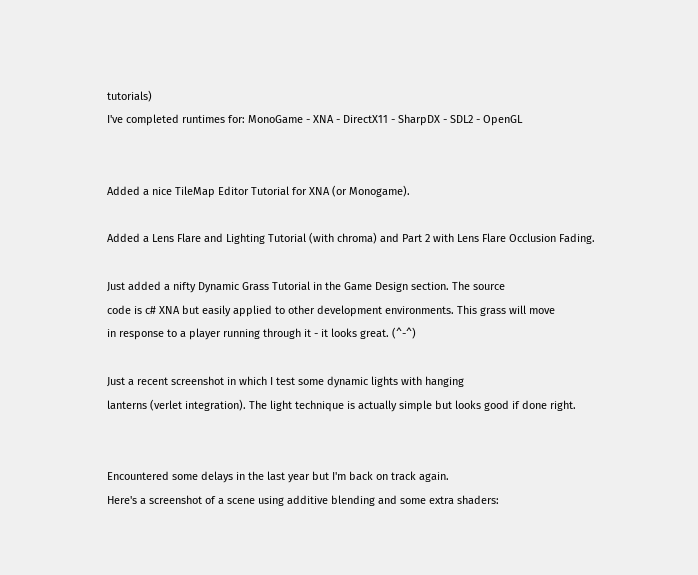tutorials)
I've completed runtimes for: MonoGame - XNA - DirectX11 - SharpDX - SDL2 - OpenGL


Added a nice TileMap Editor Tutorial for XNA (or Monogame).

Added a Lens Flare and Lighting Tutorial (with chroma) and Part 2 with Lens Flare Occlusion Fading.

Just added a nifty Dynamic Grass Tutorial in the Game Design section. The source
code is c# XNA but easily applied to other development environments. This grass will move
in response to a player running through it - it looks great. (^-^)

Just a recent screenshot in which I test some dynamic lights with hanging
lanterns (verlet integration). The light technique is actually simple but looks good if done right.


Encountered some delays in the last year but I'm back on track again.
Here's a screenshot of a scene using additive blending and some extra shaders: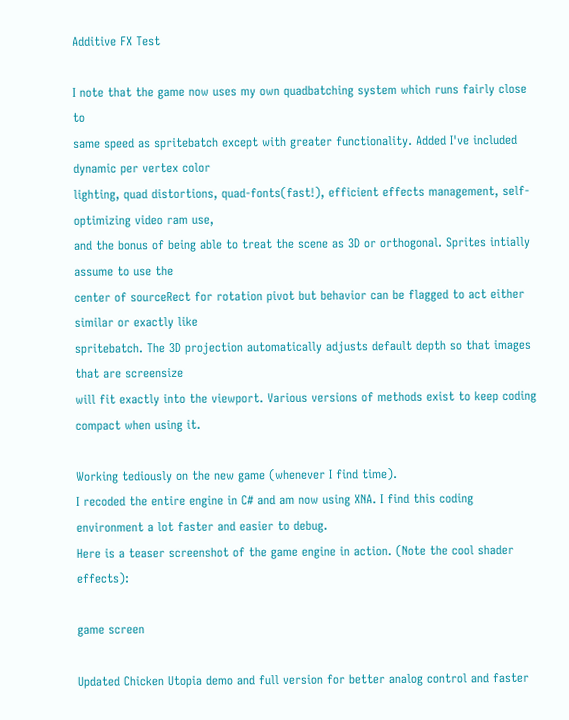Additive FX Test

I note that the game now uses my own quadbatching system which runs fairly close to
same speed as spritebatch except with greater functionality. Added I've included dynamic per vertex color
lighting, quad distortions, quad-fonts(fast!), efficient effects management, self-optimizing video ram use,
and the bonus of being able to treat the scene as 3D or orthogonal. Sprites intially assume to use the
center of sourceRect for rotation pivot but behavior can be flagged to act either similar or exactly like
spritebatch. The 3D projection automatically adjusts default depth so that images that are screensize
will fit exactly into the viewport. Various versions of methods exist to keep coding compact when using it.

Working tediously on the new game (whenever I find time).
I recoded the entire engine in C# and am now using XNA. I find this coding environment a lot faster and easier to debug.
Here is a teaser screenshot of the game engine in action. (Note the cool shader effects):

game screen

Updated Chicken Utopia demo and full version for better analog control and faster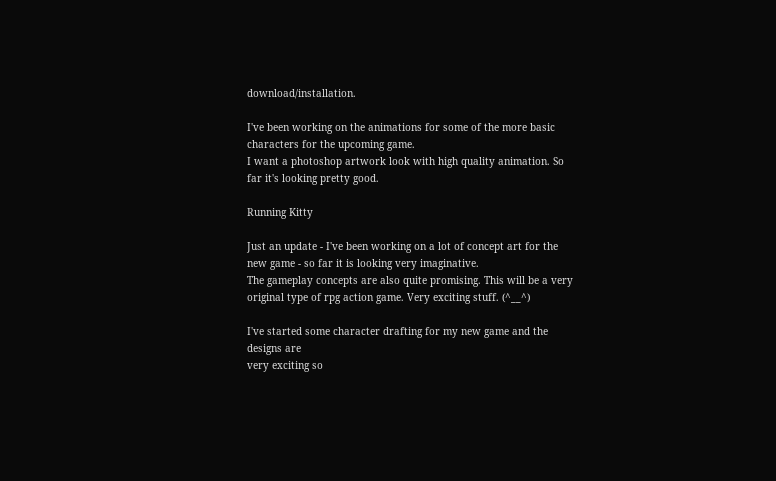download/installation.

I've been working on the animations for some of the more basic characters for the upcoming game.
I want a photoshop artwork look with high quality animation. So far it's looking pretty good.

Running Kitty

Just an update - I've been working on a lot of concept art for the new game - so far it is looking very imaginative.
The gameplay concepts are also quite promising. This will be a very original type of rpg action game. Very exciting stuff. (^__^)

I've started some character drafting for my new game and the designs are
very exciting so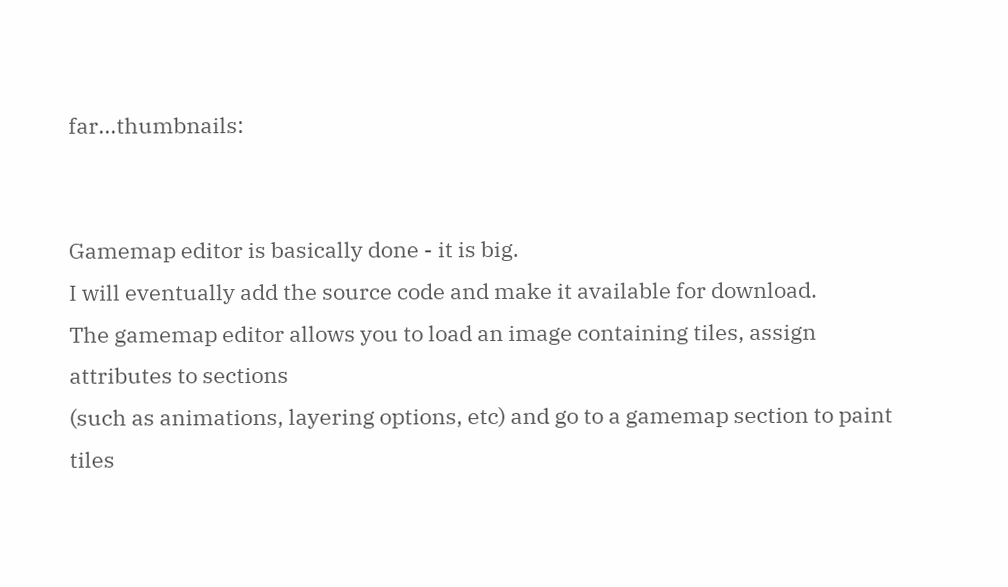far...thumbnails:


Gamemap editor is basically done - it is big.
I will eventually add the source code and make it available for download.
The gamemap editor allows you to load an image containing tiles, assign attributes to sections
(such as animations, layering options, etc) and go to a gamemap section to paint tiles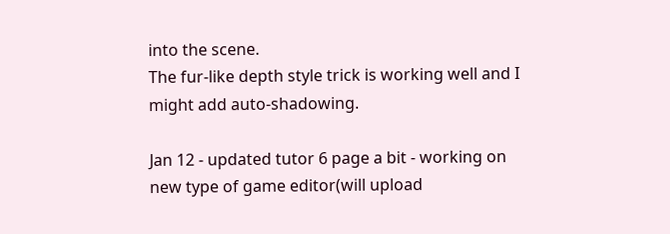into the scene.
The fur-like depth style trick is working well and I might add auto-shadowing.

Jan 12 - updated tutor 6 page a bit - working on new type of game editor(will upload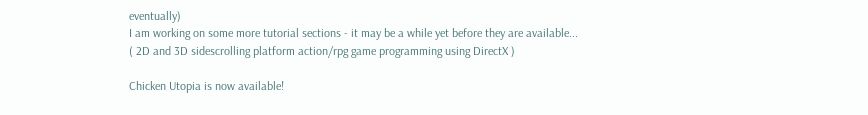eventually)
I am working on some more tutorial sections - it may be a while yet before they are available...
( 2D and 3D sidescrolling platform action/rpg game programming using DirectX )

Chicken Utopia is now available!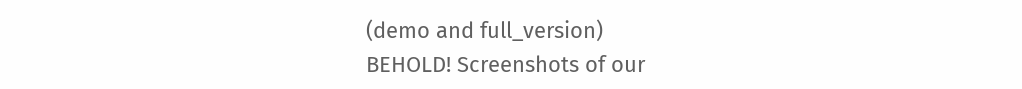(demo and full_version)
BEHOLD! Screenshots of our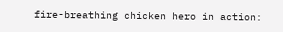fire-breathing chicken hero in action: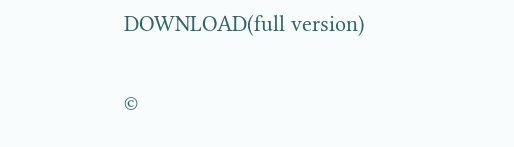DOWNLOAD(full version)


©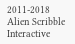2011-2018 Alien Scribble Interactive